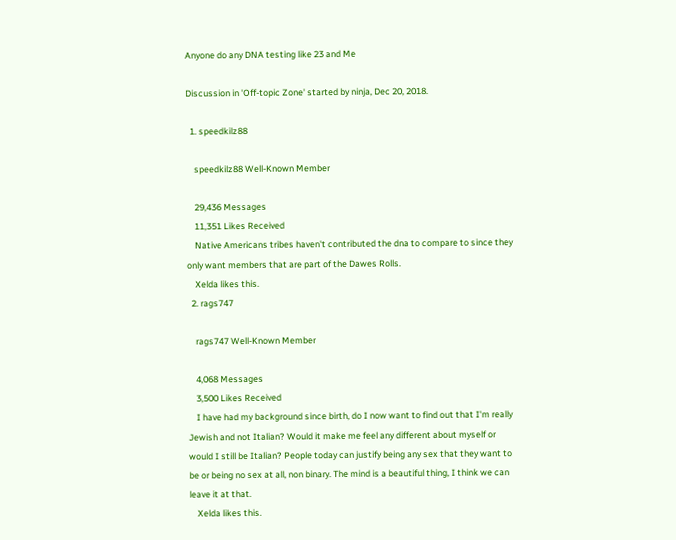Anyone do any DNA testing like 23 and Me

Discussion in 'Off-topic Zone' started by ninja, Dec 20, 2018.

  1. speedkilz88

    speedkilz88 Well-Known Member

    29,436 Messages
    11,351 Likes Received
    Native Americans tribes haven't contributed the dna to compare to since they only want members that are part of the Dawes Rolls.
    Xelda likes this.
  2. rags747

    rags747 Well-Known Member

    4,068 Messages
    3,500 Likes Received
    I have had my background since birth, do I now want to find out that I'm really Jewish and not Italian? Would it make me feel any different about myself or would I still be Italian? People today can justify being any sex that they want to be or being no sex at all, non binary. The mind is a beautiful thing, I think we can leave it at that.
    Xelda likes this.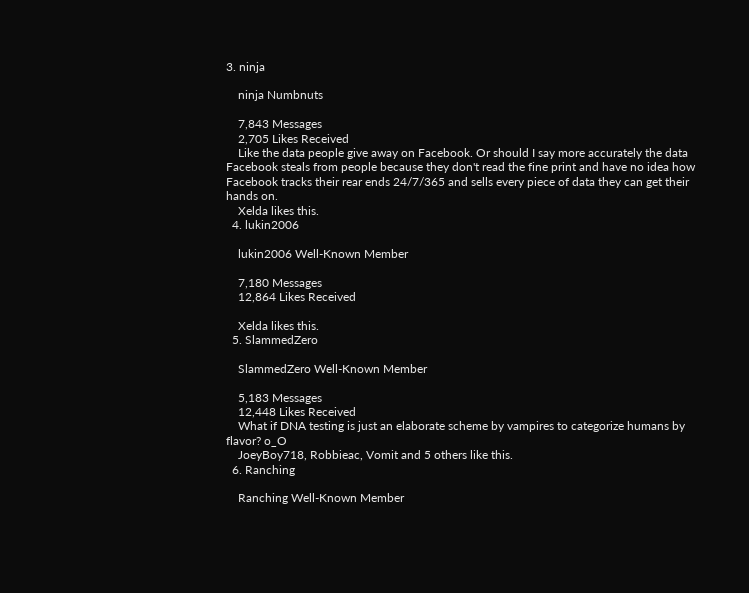3. ninja

    ninja Numbnuts

    7,843 Messages
    2,705 Likes Received
    Like the data people give away on Facebook. Or should I say more accurately the data Facebook steals from people because they don't read the fine print and have no idea how Facebook tracks their rear ends 24/7/365 and sells every piece of data they can get their hands on.
    Xelda likes this.
  4. lukin2006

    lukin2006 Well-Known Member

    7,180 Messages
    12,864 Likes Received

    Xelda likes this.
  5. SlammedZero

    SlammedZero Well-Known Member

    5,183 Messages
    12,448 Likes Received
    What if DNA testing is just an elaborate scheme by vampires to categorize humans by flavor? o_O
    JoeyBoy718, Robbieac, Vomit and 5 others like this.
  6. Ranching

    Ranching Well-Known Member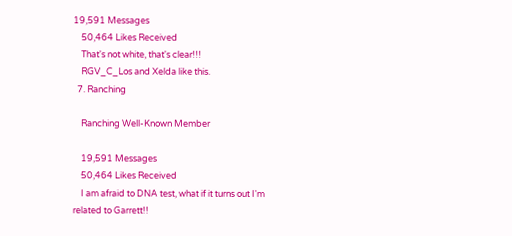19,591 Messages
    50,464 Likes Received
    That's not white, that's clear!!!
    RGV_C_Los and Xelda like this.
  7. Ranching

    Ranching Well-Known Member

    19,591 Messages
    50,464 Likes Received
    I am afraid to DNA test, what if it turns out I'm related to Garrett!!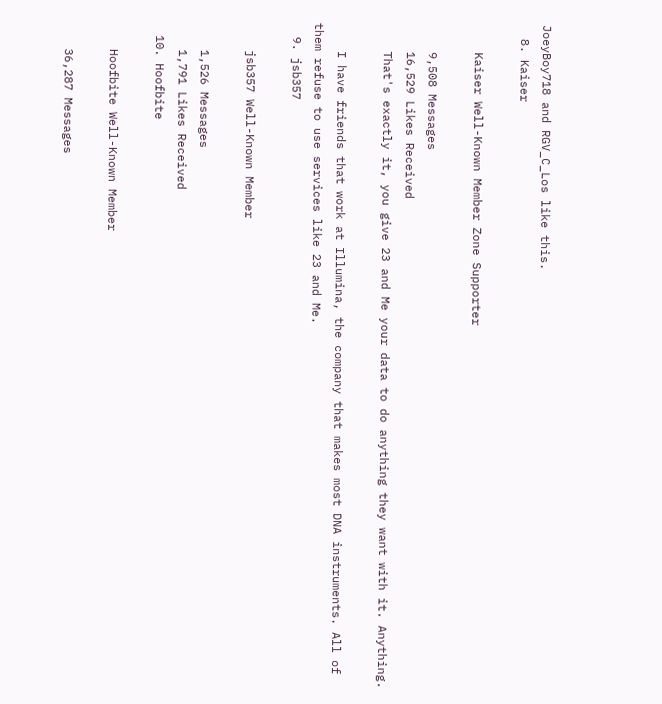JoeyBoy718 and RGV_C_Los like this.
  8. Kaiser

    Kaiser Well-Known Member Zone Supporter

    9,508 Messages
    16,529 Likes Received
    That's exactly it, you give 23 and Me your data to do anything they want with it. Anything.

    I have friends that work at Illumina, the company that makes most DNA instruments. All of them refuse to use services like 23 and Me.
  9. jsb357

    jsb357 Well-Known Member

    1,526 Messages
    1,791 Likes Received
  10. Hoofbite

    Hoofbite Well-Known Member

    36,287 Messages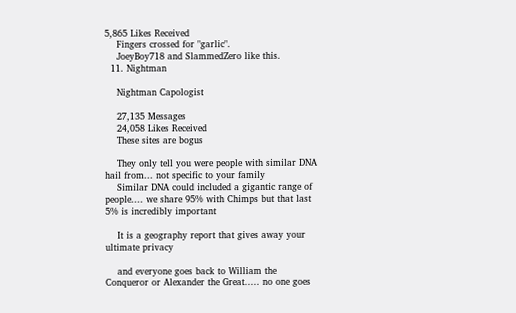5,865 Likes Received
    Fingers crossed for "garlic".
    JoeyBoy718 and SlammedZero like this.
  11. Nightman

    Nightman Capologist

    27,135 Messages
    24,058 Likes Received
    These sites are bogus

    They only tell you were people with similar DNA hail from... not specific to your family
    Similar DNA could included a gigantic range of people.... we share 95% with Chimps but that last 5% is incredibly important

    It is a geography report that gives away your ultimate privacy

    and everyone goes back to William the Conqueror or Alexander the Great..... no one goes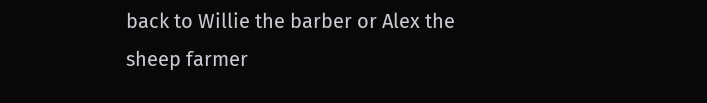back to Willie the barber or Alex the sheep farmer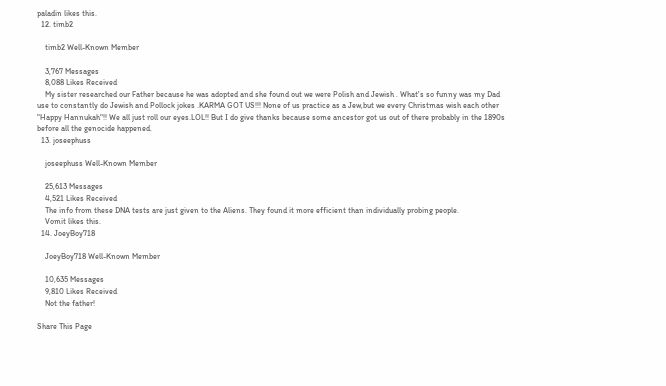paladin likes this.
  12. timb2

    timb2 Well-Known Member

    3,767 Messages
    8,088 Likes Received
    My sister researched our Father because he was adopted and she found out we were Polish and Jewish . What's so funny was my Dad use to constantly do Jewish and Pollock jokes .KARMA GOT US!!! None of us practice as a Jew,but we every Christmas wish each other "Happy Hannukah"!! We all just roll our eyes.LOL!! But I do give thanks because some ancestor got us out of there probably in the 1890s before all the genocide happened.
  13. joseephuss

    joseephuss Well-Known Member

    25,613 Messages
    4,521 Likes Received
    The info from these DNA tests are just given to the Aliens. They found it more efficient than individually probing people.
    Vomit likes this.
  14. JoeyBoy718

    JoeyBoy718 Well-Known Member

    10,635 Messages
    9,810 Likes Received
    Not the father!

Share This Page